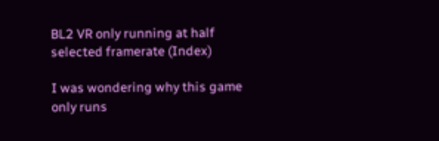BL2 VR only running at half selected framerate (Index)

I was wondering why this game only runs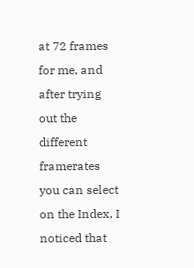at 72 frames for me, and after trying out the different framerates you can select on the Index, I noticed that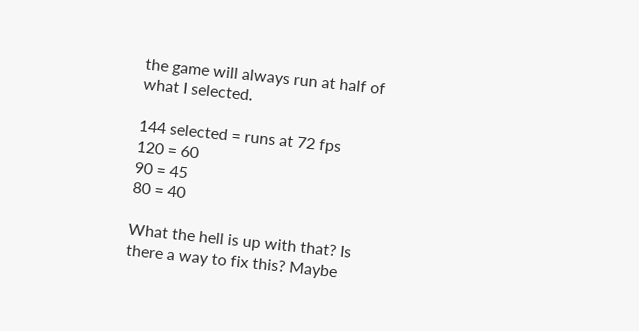the game will always run at half of what I selected.

144 selected = runs at 72 fps
120 = 60
90 = 45
80 = 40

What the hell is up with that? Is there a way to fix this? Maybe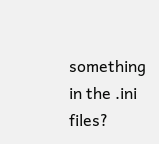something in the .ini files?